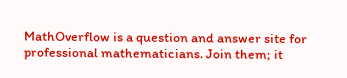MathOverflow is a question and answer site for professional mathematicians. Join them; it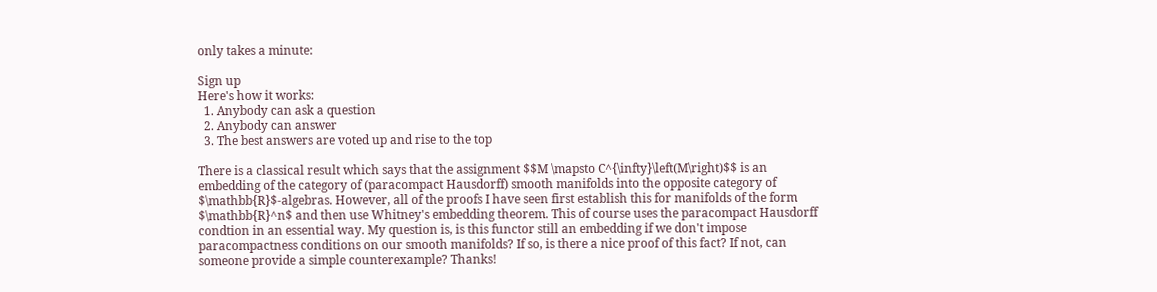only takes a minute:

Sign up
Here's how it works:
  1. Anybody can ask a question
  2. Anybody can answer
  3. The best answers are voted up and rise to the top

There is a classical result which says that the assignment $$M \mapsto C^{\infty}\left(M\right)$$ is an embedding of the category of (paracompact Hausdorff) smooth manifolds into the opposite category of $\mathbb{R}$-algebras. However, all of the proofs I have seen first establish this for manifolds of the form $\mathbb{R}^n$ and then use Whitney's embedding theorem. This of course uses the paracompact Hausdorff condtion in an essential way. My question is, is this functor still an embedding if we don't impose paracompactness conditions on our smooth manifolds? If so, is there a nice proof of this fact? If not, can someone provide a simple counterexample? Thanks!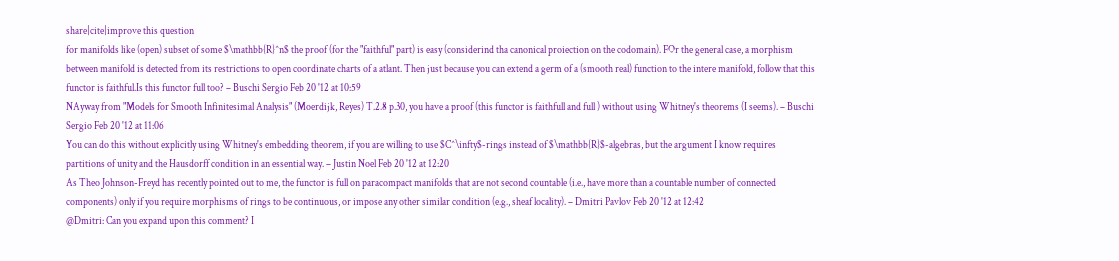share|cite|improve this question
for manifolds like (open) subset of some $\mathbb{R}^n$ the proof (for the "faithful" part) is easy (considerind tha canonical proiection on the codomain). FOr the general case, a morphism between manifold is detected from its restrictions to open coordinate charts of a atlant. Then just because you can extend a germ of a (smooth real) function to the intere manifold, follow that this functor is faithful.Is this functor full too? – Buschi Sergio Feb 20 '12 at 10:59
NAyway from "Models for Smooth Infinitesimal Analysis" (Moerdijk, Reyes) T.2.8 p.30, you have a proof (this functor is faithfull and full ) without using Whitney's theorems (I seems). – Buschi Sergio Feb 20 '12 at 11:06
You can do this without explicitly using Whitney's embedding theorem, if you are willing to use $C^\infty$-rings instead of $\mathbb{R}$-algebras, but the argument I know requires partitions of unity and the Hausdorff condition in an essential way. – Justin Noel Feb 20 '12 at 12:20
As Theo Johnson-Freyd has recently pointed out to me, the functor is full on paracompact manifolds that are not second countable (i.e., have more than a countable number of connected components) only if you require morphisms of rings to be continuous, or impose any other similar condition (e.g., sheaf locality). – Dmitri Pavlov Feb 20 '12 at 12:42
@Dmitri: Can you expand upon this comment? I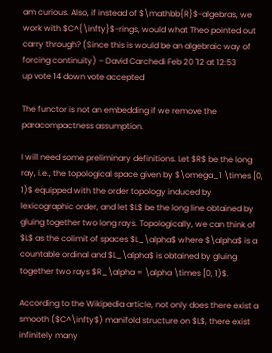am curious. Also, if instead of $\mathbb{R}$-algebras, we work with $C^{\infty}$-rings, would what Theo pointed out carry through? (Since this is would be an algebraic way of forcing continuity) – David Carchedi Feb 20 '12 at 12:53
up vote 14 down vote accepted

The functor is not an embedding if we remove the paracompactness assumption.

I will need some preliminary definitions. Let $R$ be the long ray, i.e., the topological space given by $\omega_1 \times [0, 1)$ equipped with the order topology induced by lexicographic order, and let $L$ be the long line obtained by gluing together two long rays. Topologically, we can think of $L$ as the colimit of spaces $L_\alpha$ where $\alpha$ is a countable ordinal and $L_\alpha$ is obtained by gluing together two rays $R_\alpha = \alpha \times [0, 1)$.

According to the Wikipedia article, not only does there exist a smooth ($C^\infty$) manifold structure on $L$, there exist infinitely many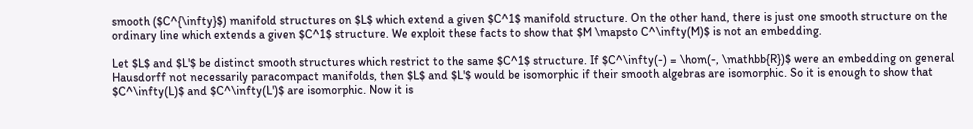smooth ($C^{\infty}$) manifold structures on $L$ which extend a given $C^1$ manifold structure. On the other hand, there is just one smooth structure on the ordinary line which extends a given $C^1$ structure. We exploit these facts to show that $M \mapsto C^\infty(M)$ is not an embedding.

Let $L$ and $L'$ be distinct smooth structures which restrict to the same $C^1$ structure. If $C^\infty(-) = \hom(-, \mathbb{R})$ were an embedding on general Hausdorff not necessarily paracompact manifolds, then $L$ and $L'$ would be isomorphic if their smooth algebras are isomorphic. So it is enough to show that $C^\infty(L)$ and $C^\infty(L')$ are isomorphic. Now it is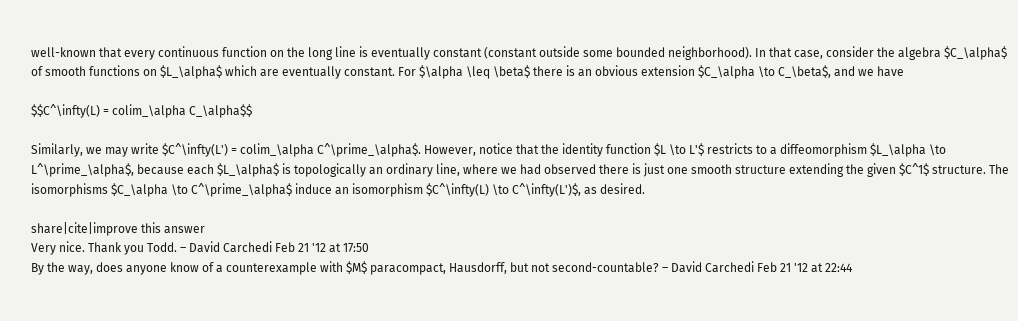well-known that every continuous function on the long line is eventually constant (constant outside some bounded neighborhood). In that case, consider the algebra $C_\alpha$ of smooth functions on $L_\alpha$ which are eventually constant. For $\alpha \leq \beta$ there is an obvious extension $C_\alpha \to C_\beta$, and we have

$$C^\infty(L) = colim_\alpha C_\alpha$$

Similarly, we may write $C^\infty(L') = colim_\alpha C^\prime_\alpha$. However, notice that the identity function $L \to L'$ restricts to a diffeomorphism $L_\alpha \to L^\prime_\alpha$, because each $L_\alpha$ is topologically an ordinary line, where we had observed there is just one smooth structure extending the given $C^1$ structure. The isomorphisms $C_\alpha \to C^\prime_\alpha$ induce an isomorphism $C^\infty(L) \to C^\infty(L')$, as desired.

share|cite|improve this answer
Very nice. Thank you Todd. – David Carchedi Feb 21 '12 at 17:50
By the way, does anyone know of a counterexample with $M$ paracompact, Hausdorff, but not second-countable? – David Carchedi Feb 21 '12 at 22:44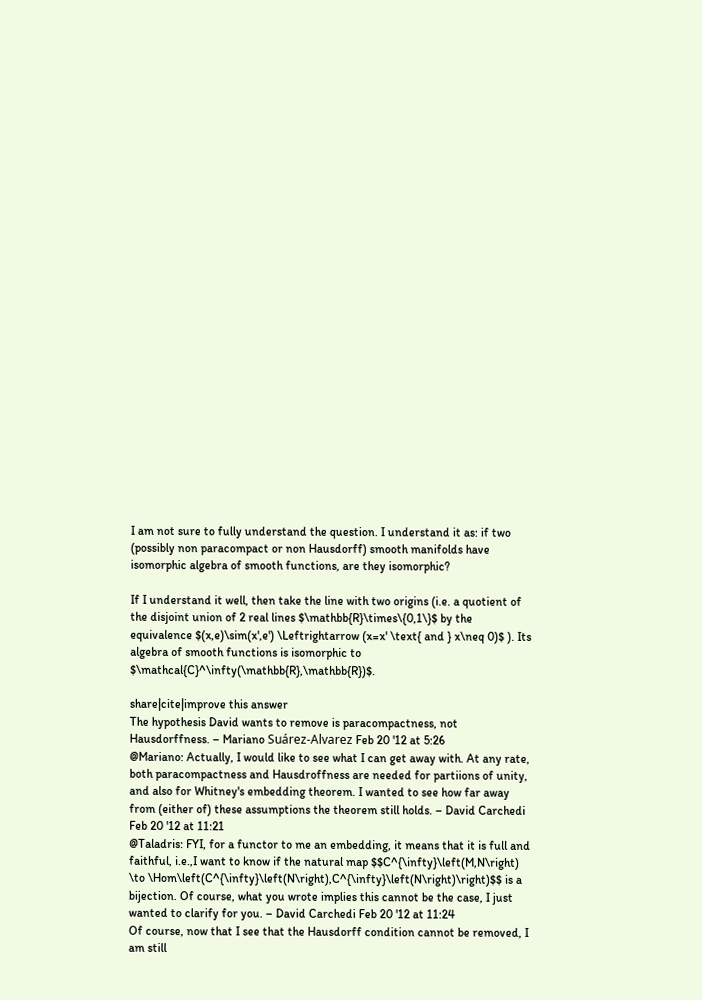I am not sure to fully understand the question. I understand it as: if two (possibly non paracompact or non Hausdorff) smooth manifolds have isomorphic algebra of smooth functions, are they isomorphic?

If I understand it well, then take the line with two origins (i.e. a quotient of the disjoint union of 2 real lines $\mathbb{R}\times\{0,1\}$ by the equivalence $(x,e)\sim(x',e') \Leftrightarrow (x=x' \text{ and } x\neq 0)$ ). Its algebra of smooth functions is isomorphic to $\mathcal{C}^\infty(\mathbb{R},\mathbb{R})$.

share|cite|improve this answer
The hypothesis David wants to remove is paracompactness, not Hausdorffness. – Mariano Suárez-Alvarez Feb 20 '12 at 5:26
@Mariano: Actually, I would like to see what I can get away with. At any rate, both paracompactness and Hausdroffness are needed for partiions of unity, and also for Whitney's embedding theorem. I wanted to see how far away from (either of) these assumptions the theorem still holds. – David Carchedi Feb 20 '12 at 11:21
@Taladris: FYI, for a functor to me an embedding, it means that it is full and faithful, i.e.,I want to know if the natural map $$C^{\infty}\left(M,N\right) \to \Hom\left(C^{\infty}\left(N\right),C^{\infty}\left(N\right)\right)$$ is a bijection. Of course, what you wrote implies this cannot be the case, I just wanted to clarify for you. – David Carchedi Feb 20 '12 at 11:24
Of course, now that I see that the Hausdorff condition cannot be removed, I am still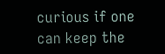curious if one can keep the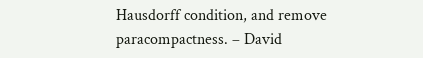Hausdorff condition, and remove paracompactness. – David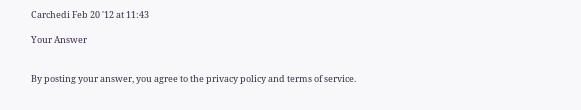Carchedi Feb 20 '12 at 11:43

Your Answer


By posting your answer, you agree to the privacy policy and terms of service.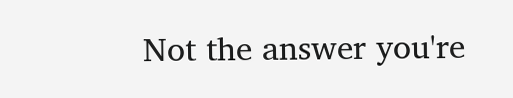Not the answer you're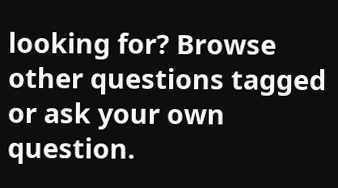looking for? Browse other questions tagged or ask your own question.